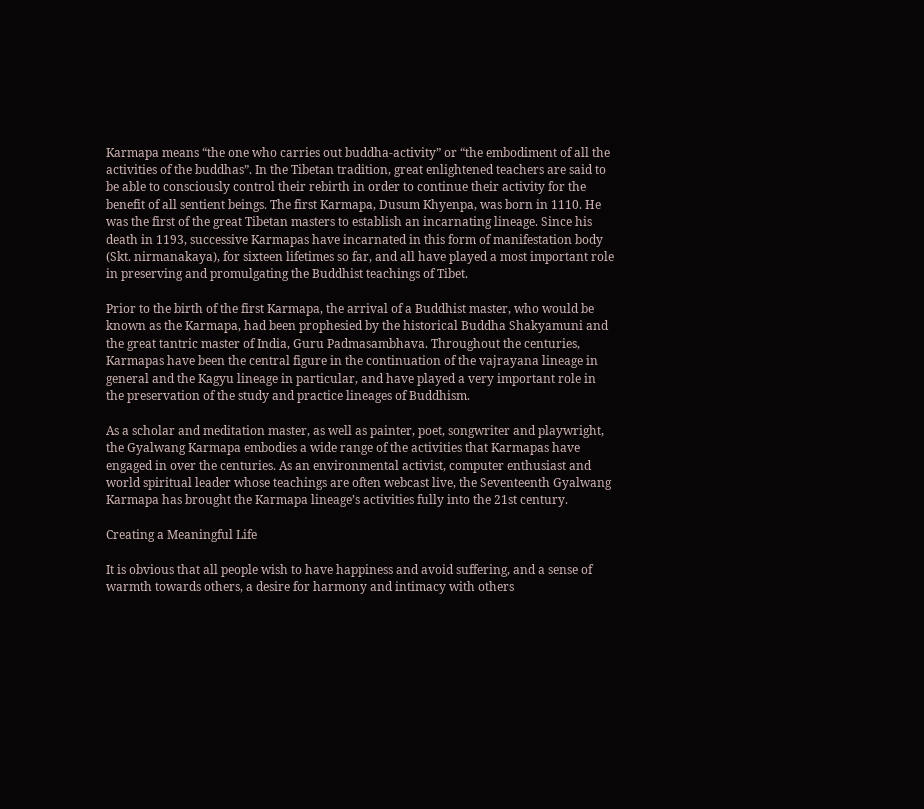Karmapa means “the one who carries out buddha-activity” or “the embodiment of all the activities of the buddhas”. In the Tibetan tradition, great enlightened teachers are said to be able to consciously control their rebirth in order to continue their activity for the benefit of all sentient beings. The first Karmapa, Dusum Khyenpa, was born in 1110. He was the first of the great Tibetan masters to establish an incarnating lineage. Since his death in 1193, successive Karmapas have incarnated in this form of manifestation body (Skt. nirmanakaya), for sixteen lifetimes so far, and all have played a most important role in preserving and promulgating the Buddhist teachings of Tibet.

Prior to the birth of the first Karmapa, the arrival of a Buddhist master, who would be known as the Karmapa, had been prophesied by the historical Buddha Shakyamuni and the great tantric master of India, Guru Padmasambhava. Throughout the centuries, Karmapas have been the central figure in the continuation of the vajrayana lineage in general and the Kagyu lineage in particular, and have played a very important role in the preservation of the study and practice lineages of Buddhism.

As a scholar and meditation master, as well as painter, poet, songwriter and playwright, the Gyalwang Karmapa embodies a wide range of the activities that Karmapas have engaged in over the centuries. As an environmental activist, computer enthusiast and world spiritual leader whose teachings are often webcast live, the Seventeenth Gyalwang Karmapa has brought the Karmapa lineage’s activities fully into the 21st century.

Creating a Meaningful Life

It is obvious that all people wish to have happiness and avoid suffering, and a sense of warmth towards others, a desire for harmony and intimacy with others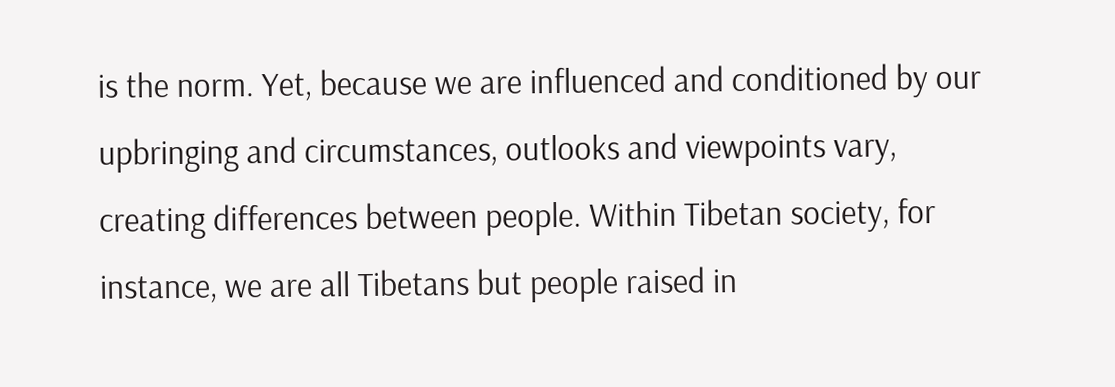is the norm. Yet, because we are influenced and conditioned by our upbringing and circumstances, outlooks and viewpoints vary, creating differences between people. Within Tibetan society, for instance, we are all Tibetans but people raised in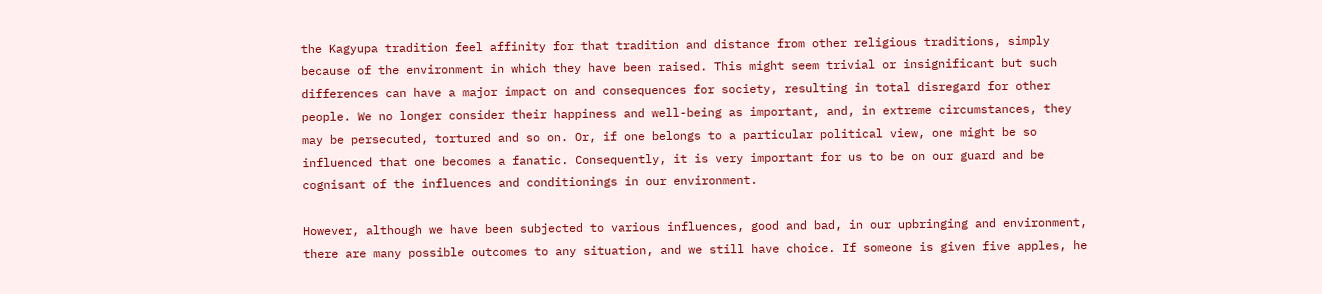the Kagyupa tradition feel affinity for that tradition and distance from other religious traditions, simply because of the environment in which they have been raised. This might seem trivial or insignificant but such differences can have a major impact on and consequences for society, resulting in total disregard for other people. We no longer consider their happiness and well-being as important, and, in extreme circumstances, they may be persecuted, tortured and so on. Or, if one belongs to a particular political view, one might be so influenced that one becomes a fanatic. Consequently, it is very important for us to be on our guard and be cognisant of the influences and conditionings in our environment.

However, although we have been subjected to various influences, good and bad, in our upbringing and environment, there are many possible outcomes to any situation, and we still have choice. If someone is given five apples, he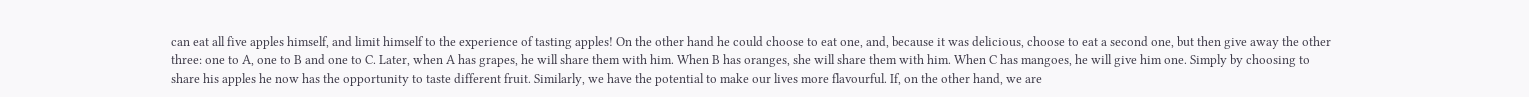can eat all five apples himself, and limit himself to the experience of tasting apples! On the other hand he could choose to eat one, and, because it was delicious, choose to eat a second one, but then give away the other three: one to A, one to B and one to C. Later, when A has grapes, he will share them with him. When B has oranges, she will share them with him. When C has mangoes, he will give him one. Simply by choosing to share his apples he now has the opportunity to taste different fruit. Similarly, we have the potential to make our lives more flavourful. If, on the other hand, we are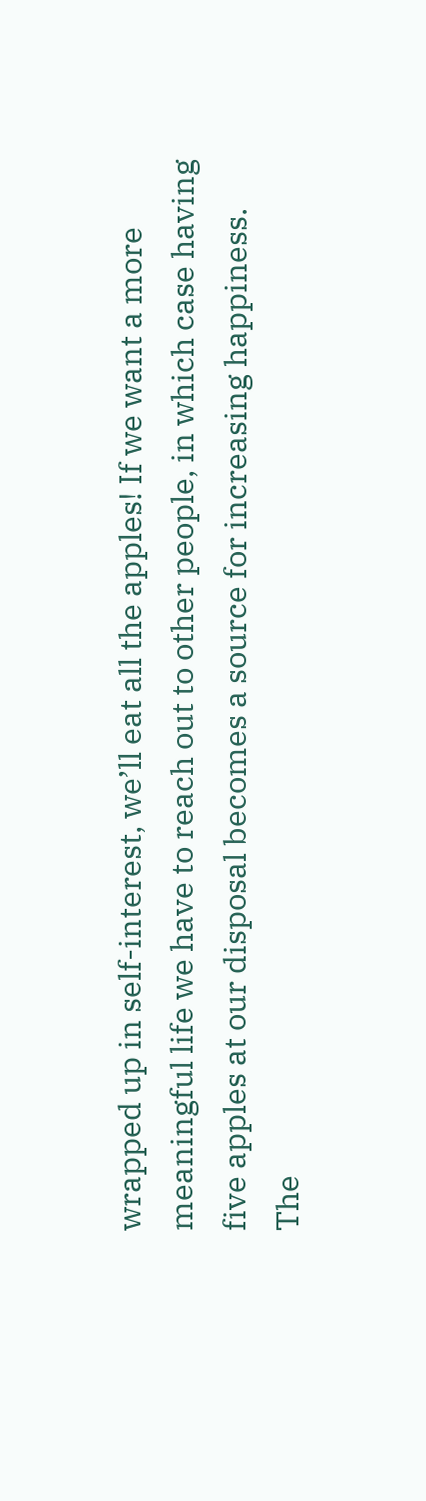wrapped up in self-interest, we’ll eat all the apples! If we want a more meaningful life we have to reach out to other people, in which case having five apples at our disposal becomes a source for increasing happiness. The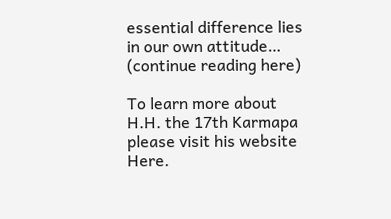essential difference lies in our own attitude… (continue reading here)

To learn more about H.H. the 17th Karmapa please visit his website Here.